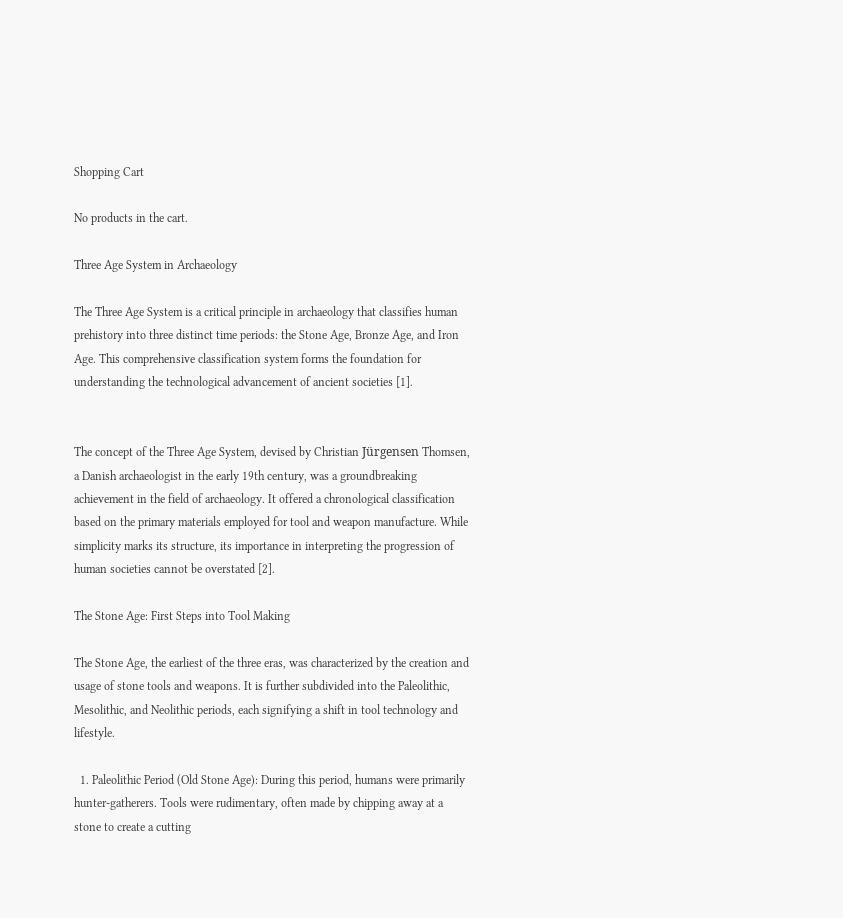Shopping Cart

No products in the cart.

Three Age System in Archaeology

The Three Age System is a critical principle in archaeology that classifies human prehistory into three distinct time periods: the Stone Age, Bronze Age, and Iron Age. This comprehensive classification system forms the foundation for understanding the technological advancement of ancient societies [1].


The concept of the Three Age System, devised by Christian Jürgensen Thomsen, a Danish archaeologist in the early 19th century, was a groundbreaking achievement in the field of archaeology. It offered a chronological classification based on the primary materials employed for tool and weapon manufacture. While simplicity marks its structure, its importance in interpreting the progression of human societies cannot be overstated [2].

The Stone Age: First Steps into Tool Making

The Stone Age, the earliest of the three eras, was characterized by the creation and usage of stone tools and weapons. It is further subdivided into the Paleolithic, Mesolithic, and Neolithic periods, each signifying a shift in tool technology and lifestyle.

  1. Paleolithic Period (Old Stone Age): During this period, humans were primarily hunter-gatherers. Tools were rudimentary, often made by chipping away at a stone to create a cutting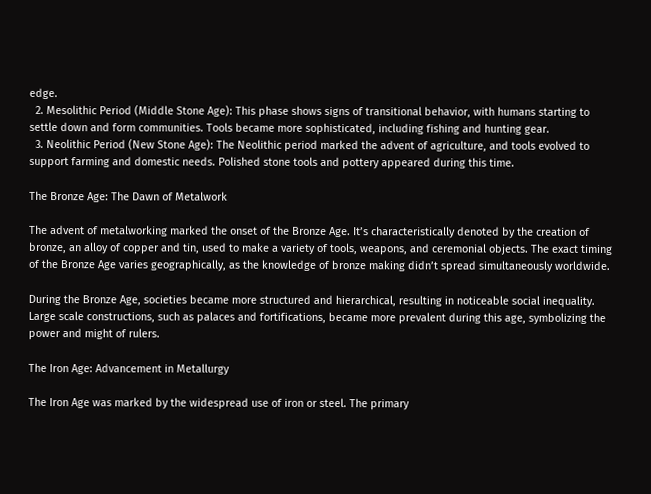edge.
  2. Mesolithic Period (Middle Stone Age): This phase shows signs of transitional behavior, with humans starting to settle down and form communities. Tools became more sophisticated, including fishing and hunting gear.
  3. Neolithic Period (New Stone Age): The Neolithic period marked the advent of agriculture, and tools evolved to support farming and domestic needs. Polished stone tools and pottery appeared during this time.

The Bronze Age: The Dawn of Metalwork

The advent of metalworking marked the onset of the Bronze Age. It’s characteristically denoted by the creation of bronze, an alloy of copper and tin, used to make a variety of tools, weapons, and ceremonial objects. The exact timing of the Bronze Age varies geographically, as the knowledge of bronze making didn’t spread simultaneously worldwide.

During the Bronze Age, societies became more structured and hierarchical, resulting in noticeable social inequality. Large scale constructions, such as palaces and fortifications, became more prevalent during this age, symbolizing the power and might of rulers.

The Iron Age: Advancement in Metallurgy

The Iron Age was marked by the widespread use of iron or steel. The primary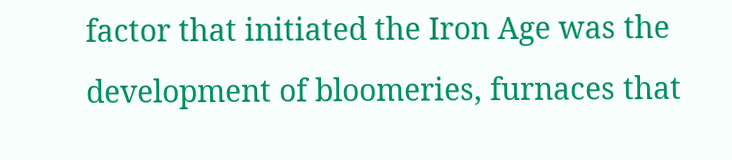factor that initiated the Iron Age was the development of bloomeries, furnaces that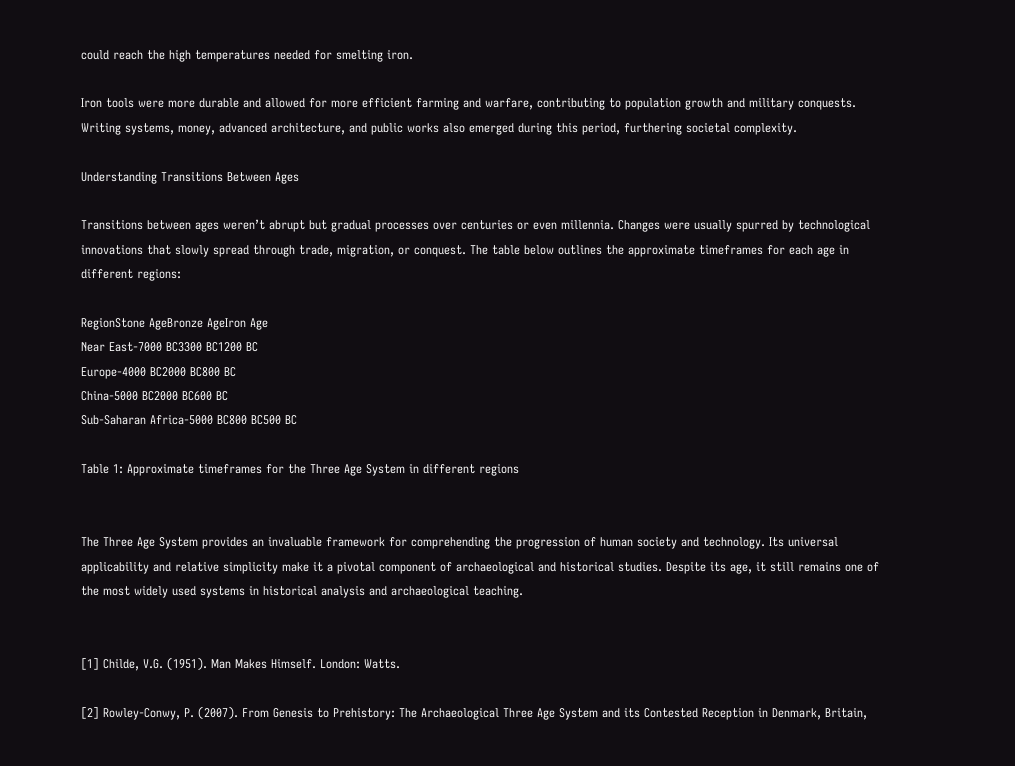could reach the high temperatures needed for smelting iron.

Iron tools were more durable and allowed for more efficient farming and warfare, contributing to population growth and military conquests. Writing systems, money, advanced architecture, and public works also emerged during this period, furthering societal complexity.

Understanding Transitions Between Ages

Transitions between ages weren’t abrupt but gradual processes over centuries or even millennia. Changes were usually spurred by technological innovations that slowly spread through trade, migration, or conquest. The table below outlines the approximate timeframes for each age in different regions:

RegionStone AgeBronze AgeIron Age
Near East-7000 BC3300 BC1200 BC
Europe-4000 BC2000 BC800 BC
China-5000 BC2000 BC600 BC
Sub-Saharan Africa-5000 BC800 BC500 BC

Table 1: Approximate timeframes for the Three Age System in different regions


The Three Age System provides an invaluable framework for comprehending the progression of human society and technology. Its universal applicability and relative simplicity make it a pivotal component of archaeological and historical studies. Despite its age, it still remains one of the most widely used systems in historical analysis and archaeological teaching.


[1] Childe, V.G. (1951). Man Makes Himself. London: Watts.

[2] Rowley-Conwy, P. (2007). From Genesis to Prehistory: The Archaeological Three Age System and its Contested Reception in Denmark, Britain,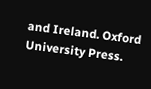and Ireland. Oxford University Press.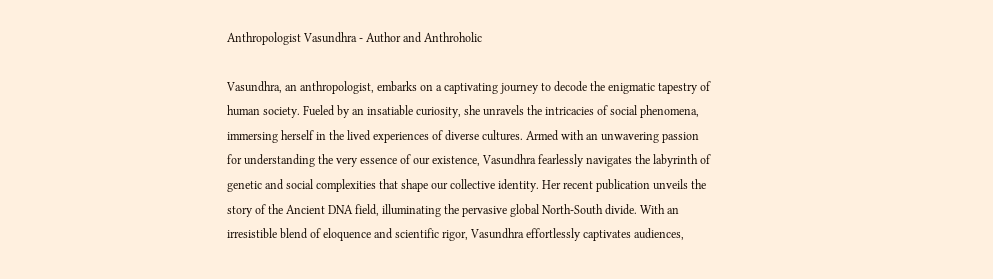Anthropologist Vasundhra - Author and Anthroholic

Vasundhra, an anthropologist, embarks on a captivating journey to decode the enigmatic tapestry of human society. Fueled by an insatiable curiosity, she unravels the intricacies of social phenomena, immersing herself in the lived experiences of diverse cultures. Armed with an unwavering passion for understanding the very essence of our existence, Vasundhra fearlessly navigates the labyrinth of genetic and social complexities that shape our collective identity. Her recent publication unveils the story of the Ancient DNA field, illuminating the pervasive global North-South divide. With an irresistible blend of eloquence and scientific rigor, Vasundhra effortlessly captivates audiences,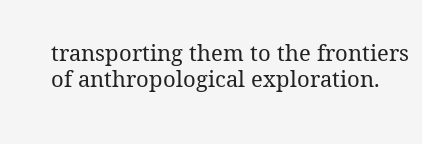transporting them to the frontiers of anthropological exploration.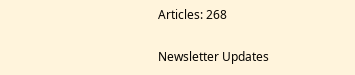Articles: 268

Newsletter Updates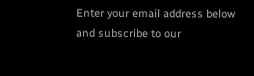Enter your email address below and subscribe to our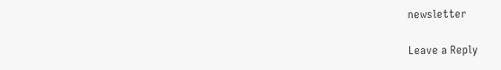newsletter

Leave a Reply